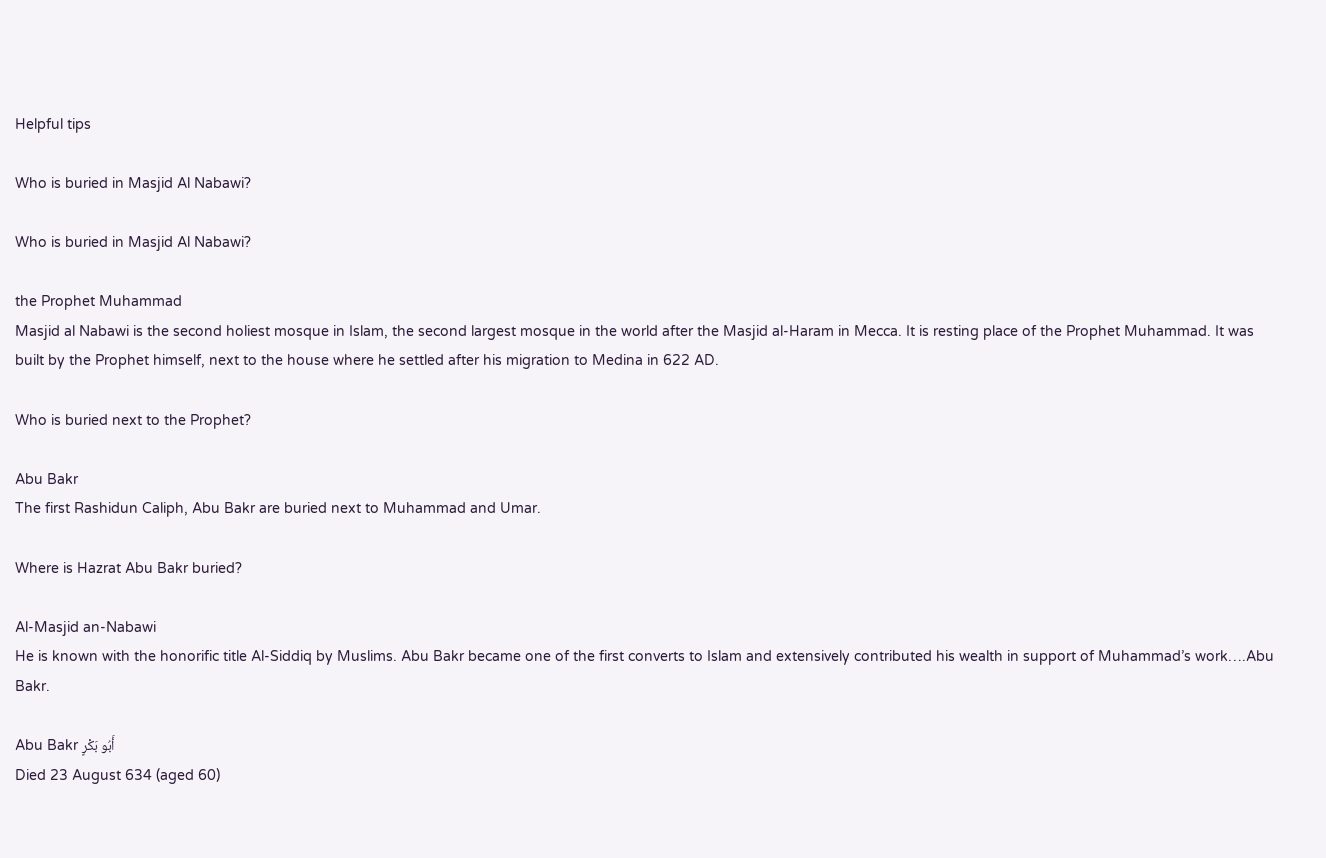Helpful tips

Who is buried in Masjid Al Nabawi?

Who is buried in Masjid Al Nabawi?

the Prophet Muhammad
Masjid al Nabawi is the second holiest mosque in Islam, the second largest mosque in the world after the Masjid al-Haram in Mecca. It is resting place of the Prophet Muhammad. It was built by the Prophet himself, next to the house where he settled after his migration to Medina in 622 AD.

Who is buried next to the Prophet?

Abu Bakr
The first Rashidun Caliph, Abu Bakr are buried next to Muhammad and Umar.

Where is Hazrat Abu Bakr buried?

Al-Masjid an-Nabawi
He is known with the honorific title Al-Siddiq by Muslims. Abu Bakr became one of the first converts to Islam and extensively contributed his wealth in support of Muhammad’s work….Abu Bakr.

Abu Bakr أَبُو بَكْرٍ
Died 23 August 634 (aged 60)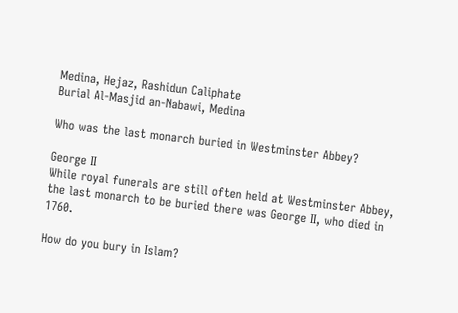Medina, Hejaz, Rashidun Caliphate
Burial Al-Masjid an-Nabawi, Medina

Who was the last monarch buried in Westminster Abbey?

George II
While royal funerals are still often held at Westminster Abbey, the last monarch to be buried there was George II, who died in 1760.

How do you bury in Islam?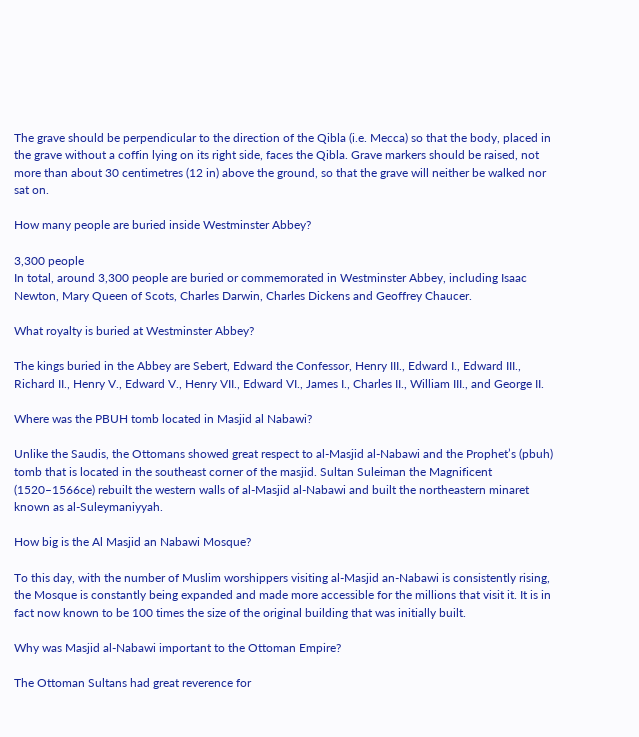The grave should be perpendicular to the direction of the Qibla (i.e. Mecca) so that the body, placed in the grave without a coffin lying on its right side, faces the Qibla. Grave markers should be raised, not more than about 30 centimetres (12 in) above the ground, so that the grave will neither be walked nor sat on.

How many people are buried inside Westminster Abbey?

3,300 people
In total, around 3,300 people are buried or commemorated in Westminster Abbey, including Isaac Newton, Mary Queen of Scots, Charles Darwin, Charles Dickens and Geoffrey Chaucer.

What royalty is buried at Westminster Abbey?

The kings buried in the Abbey are Sebert, Edward the Confessor, Henry III., Edward I., Edward III., Richard II., Henry V., Edward V., Henry VII., Edward VI., James I., Charles II., William III., and George II.

Where was the PBUH tomb located in Masjid al Nabawi?

Unlike the Saudis, the Ottomans showed great respect to al-Masjid al-Nabawi and the Prophet’s (pbuh) tomb that is located in the southeast corner of the masjid. Sultan Suleiman the Magnificent (1520–1566ce) rebuilt the western walls of al-Masjid al-Nabawi and built the northeastern minaret known as al-Suleymaniyyah.

How big is the Al Masjid an Nabawi Mosque?

To this day, with the number of Muslim worshippers visiting al-Masjid an-Nabawi is consistently rising, the Mosque is constantly being expanded and made more accessible for the millions that visit it. It is in fact now known to be 100 times the size of the original building that was initially built.

Why was Masjid al-Nabawi important to the Ottoman Empire?

The Ottoman Sultans had great reverence for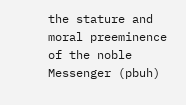the stature and moral preeminence of the noble Messenger (pbuh)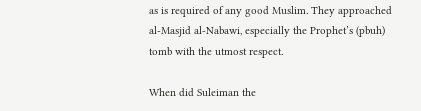as is required of any good Muslim. They approached al-Masjid al-Nabawi, especially the Prophet’s (pbuh) tomb with the utmost respect.

When did Suleiman the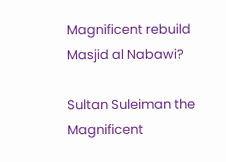Magnificent rebuild Masjid al Nabawi?

Sultan Suleiman the Magnificent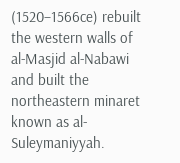(1520–1566ce) rebuilt the western walls of al-Masjid al-Nabawi and built the northeastern minaret known as al-Suleymaniyyah.